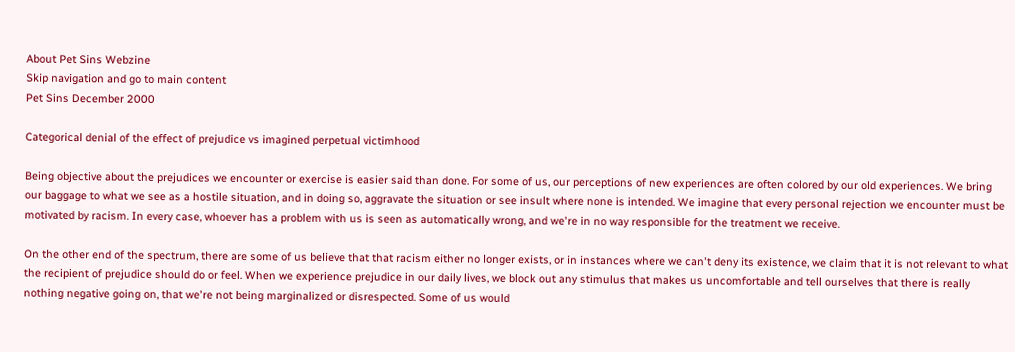About Pet Sins Webzine
Skip navigation and go to main content
Pet Sins December 2000

Categorical denial of the effect of prejudice vs imagined perpetual victimhood

Being objective about the prejudices we encounter or exercise is easier said than done. For some of us, our perceptions of new experiences are often colored by our old experiences. We bring our baggage to what we see as a hostile situation, and in doing so, aggravate the situation or see insult where none is intended. We imagine that every personal rejection we encounter must be motivated by racism. In every case, whoever has a problem with us is seen as automatically wrong, and we're in no way responsible for the treatment we receive.

On the other end of the spectrum, there are some of us believe that that racism either no longer exists, or in instances where we can't deny its existence, we claim that it is not relevant to what the recipient of prejudice should do or feel. When we experience prejudice in our daily lives, we block out any stimulus that makes us uncomfortable and tell ourselves that there is really nothing negative going on, that we're not being marginalized or disrespected. Some of us would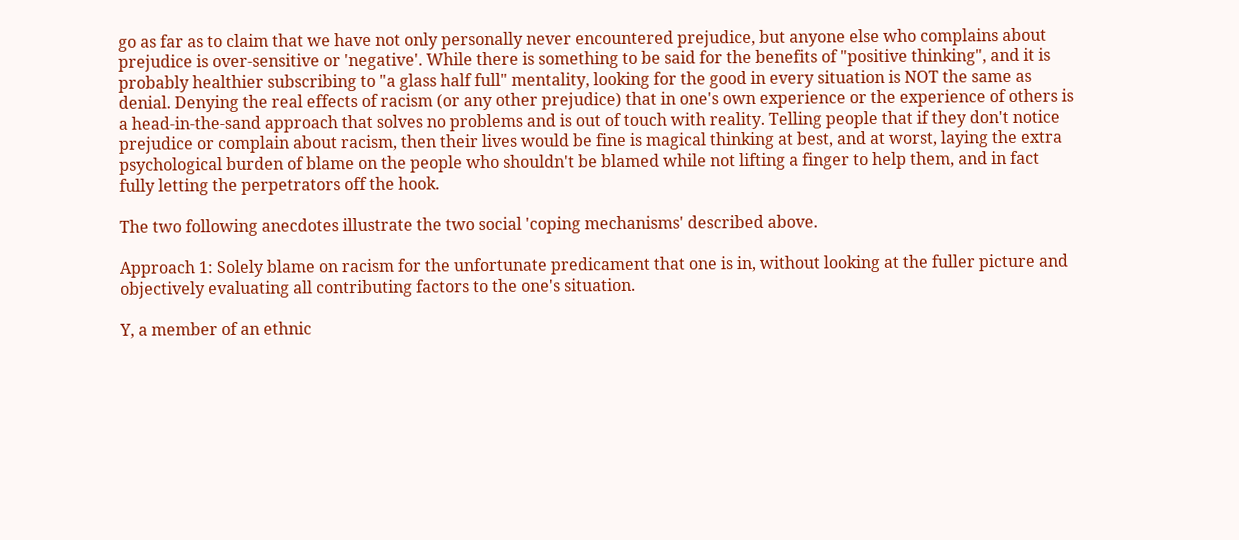go as far as to claim that we have not only personally never encountered prejudice, but anyone else who complains about prejudice is over-sensitive or 'negative'. While there is something to be said for the benefits of "positive thinking", and it is probably healthier subscribing to "a glass half full" mentality, looking for the good in every situation is NOT the same as denial. Denying the real effects of racism (or any other prejudice) that in one's own experience or the experience of others is a head-in-the-sand approach that solves no problems and is out of touch with reality. Telling people that if they don't notice prejudice or complain about racism, then their lives would be fine is magical thinking at best, and at worst, laying the extra psychological burden of blame on the people who shouldn't be blamed while not lifting a finger to help them, and in fact fully letting the perpetrators off the hook.

The two following anecdotes illustrate the two social 'coping mechanisms' described above.

Approach 1: Solely blame on racism for the unfortunate predicament that one is in, without looking at the fuller picture and objectively evaluating all contributing factors to the one's situation.

Y, a member of an ethnic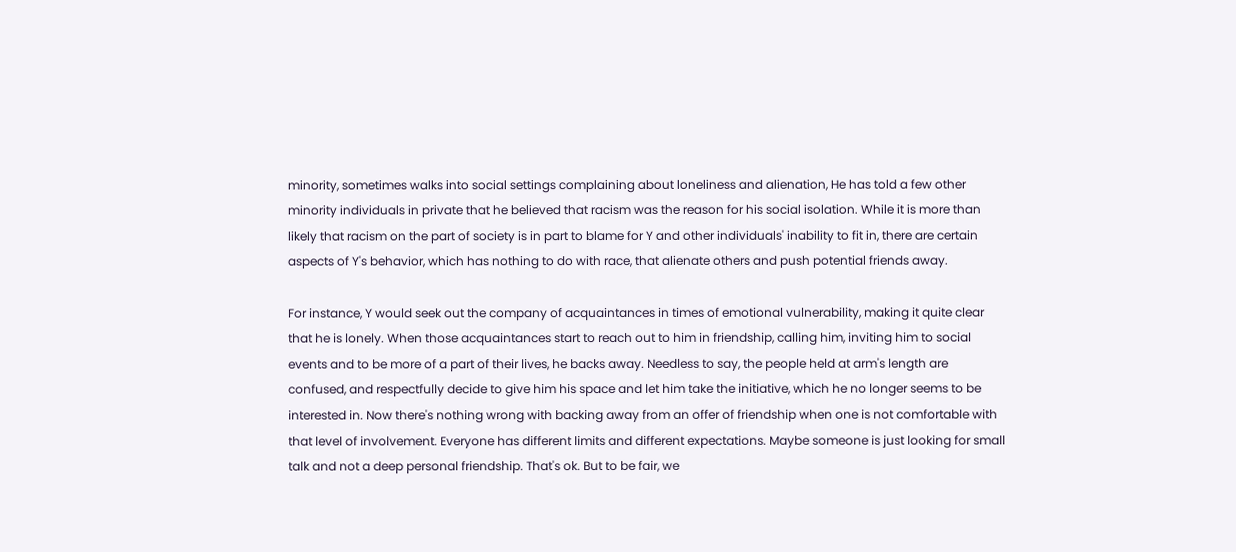minority, sometimes walks into social settings complaining about loneliness and alienation, He has told a few other minority individuals in private that he believed that racism was the reason for his social isolation. While it is more than likely that racism on the part of society is in part to blame for Y and other individuals' inability to fit in, there are certain aspects of Y's behavior, which has nothing to do with race, that alienate others and push potential friends away.

For instance, Y would seek out the company of acquaintances in times of emotional vulnerability, making it quite clear that he is lonely. When those acquaintances start to reach out to him in friendship, calling him, inviting him to social events and to be more of a part of their lives, he backs away. Needless to say, the people held at arm's length are confused, and respectfully decide to give him his space and let him take the initiative, which he no longer seems to be interested in. Now there's nothing wrong with backing away from an offer of friendship when one is not comfortable with that level of involvement. Everyone has different limits and different expectations. Maybe someone is just looking for small talk and not a deep personal friendship. That's ok. But to be fair, we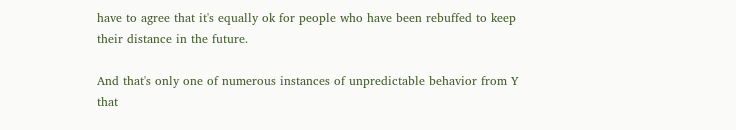have to agree that it's equally ok for people who have been rebuffed to keep their distance in the future.

And that's only one of numerous instances of unpredictable behavior from Y that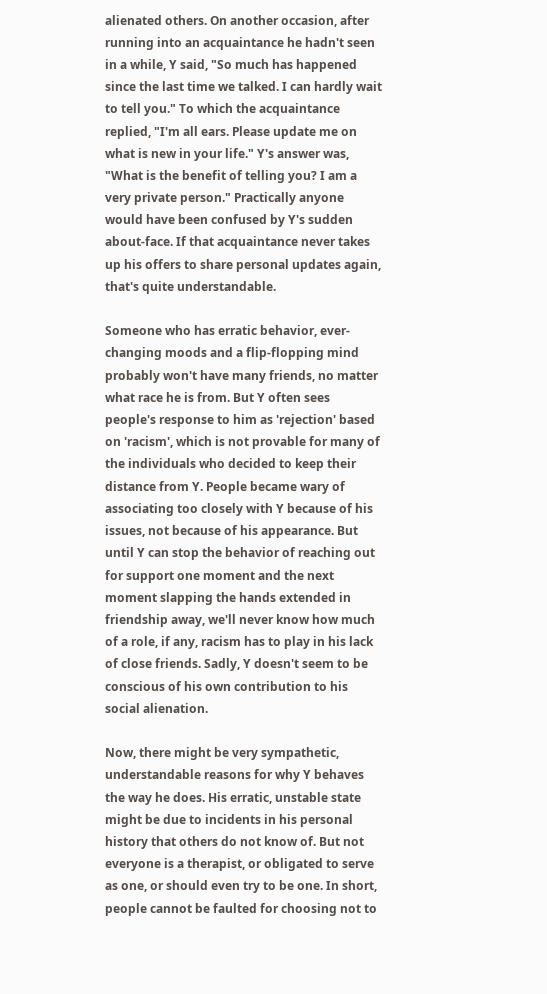alienated others. On another occasion, after running into an acquaintance he hadn't seen in a while, Y said, "So much has happened since the last time we talked. I can hardly wait to tell you." To which the acquaintance replied, "I'm all ears. Please update me on what is new in your life." Y's answer was, "What is the benefit of telling you? I am a very private person." Practically anyone would have been confused by Y's sudden about-face. If that acquaintance never takes up his offers to share personal updates again, that's quite understandable.

Someone who has erratic behavior, ever-changing moods and a flip-flopping mind probably won't have many friends, no matter what race he is from. But Y often sees people's response to him as 'rejection' based on 'racism', which is not provable for many of the individuals who decided to keep their distance from Y. People became wary of associating too closely with Y because of his issues, not because of his appearance. But until Y can stop the behavior of reaching out for support one moment and the next moment slapping the hands extended in friendship away, we'll never know how much of a role, if any, racism has to play in his lack of close friends. Sadly, Y doesn't seem to be conscious of his own contribution to his social alienation.

Now, there might be very sympathetic, understandable reasons for why Y behaves the way he does. His erratic, unstable state might be due to incidents in his personal history that others do not know of. But not everyone is a therapist, or obligated to serve as one, or should even try to be one. In short, people cannot be faulted for choosing not to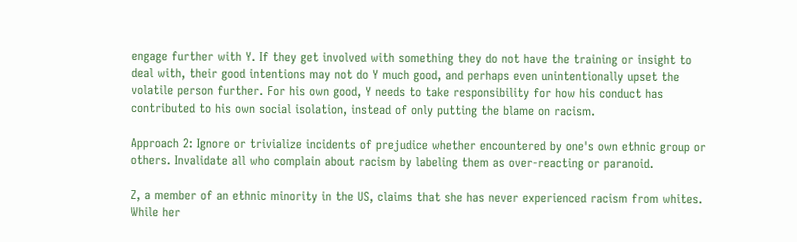engage further with Y. If they get involved with something they do not have the training or insight to deal with, their good intentions may not do Y much good, and perhaps even unintentionally upset the volatile person further. For his own good, Y needs to take responsibility for how his conduct has contributed to his own social isolation, instead of only putting the blame on racism.

Approach 2: Ignore or trivialize incidents of prejudice whether encountered by one's own ethnic group or others. Invalidate all who complain about racism by labeling them as over-reacting or paranoid.

Z, a member of an ethnic minority in the US, claims that she has never experienced racism from whites. While her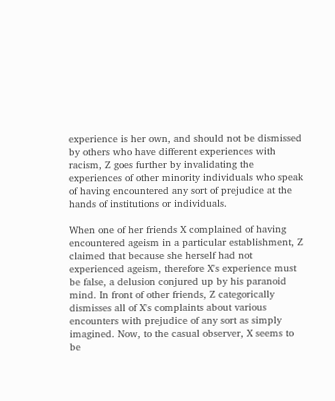experience is her own, and should not be dismissed by others who have different experiences with racism, Z goes further by invalidating the experiences of other minority individuals who speak of having encountered any sort of prejudice at the hands of institutions or individuals.

When one of her friends X complained of having encountered ageism in a particular establishment, Z claimed that because she herself had not experienced ageism, therefore X's experience must be false, a delusion conjured up by his paranoid mind. In front of other friends, Z categorically dismisses all of X's complaints about various encounters with prejudice of any sort as simply imagined. Now, to the casual observer, X seems to be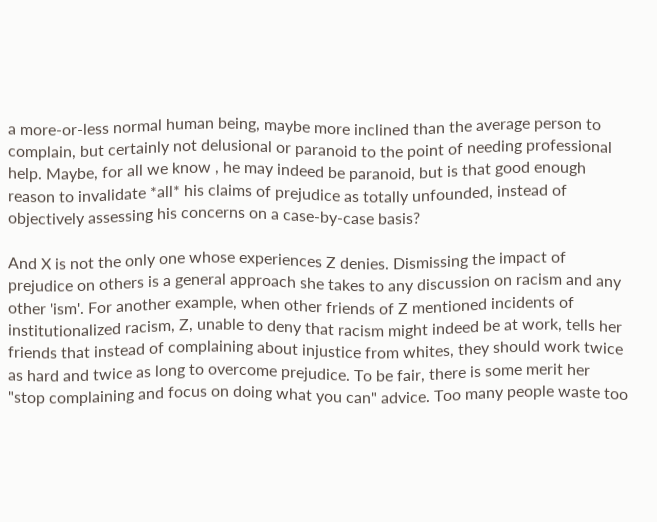a more-or-less normal human being, maybe more inclined than the average person to complain, but certainly not delusional or paranoid to the point of needing professional help. Maybe, for all we know , he may indeed be paranoid, but is that good enough reason to invalidate *all* his claims of prejudice as totally unfounded, instead of objectively assessing his concerns on a case-by-case basis?

And X is not the only one whose experiences Z denies. Dismissing the impact of prejudice on others is a general approach she takes to any discussion on racism and any other 'ism'. For another example, when other friends of Z mentioned incidents of institutionalized racism, Z, unable to deny that racism might indeed be at work, tells her friends that instead of complaining about injustice from whites, they should work twice as hard and twice as long to overcome prejudice. To be fair, there is some merit her "stop complaining and focus on doing what you can" advice. Too many people waste too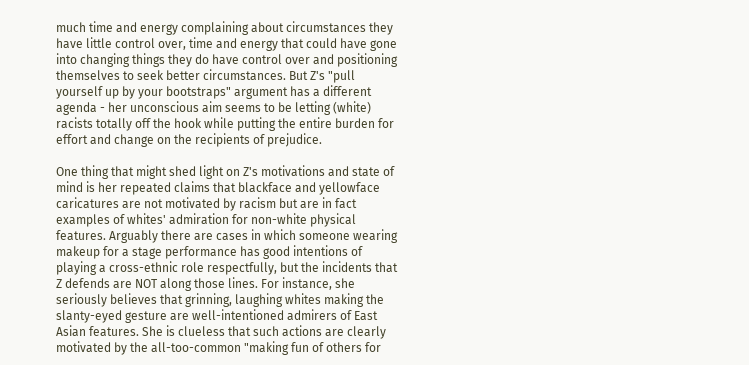much time and energy complaining about circumstances they have little control over, time and energy that could have gone into changing things they do have control over and positioning themselves to seek better circumstances. But Z's "pull yourself up by your bootstraps" argument has a different agenda - her unconscious aim seems to be letting (white) racists totally off the hook while putting the entire burden for effort and change on the recipients of prejudice.

One thing that might shed light on Z's motivations and state of mind is her repeated claims that blackface and yellowface caricatures are not motivated by racism but are in fact examples of whites' admiration for non-white physical features. Arguably there are cases in which someone wearing makeup for a stage performance has good intentions of playing a cross-ethnic role respectfully, but the incidents that Z defends are NOT along those lines. For instance, she seriously believes that grinning, laughing whites making the slanty-eyed gesture are well-intentioned admirers of East Asian features. She is clueless that such actions are clearly motivated by the all-too-common "making fun of others for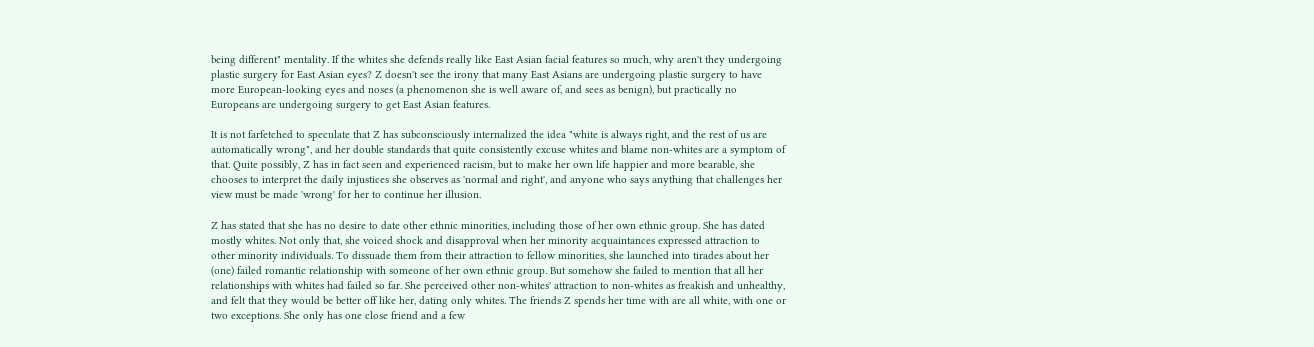being different" mentality. If the whites she defends really like East Asian facial features so much, why aren't they undergoing plastic surgery for East Asian eyes? Z doesn't see the irony that many East Asians are undergoing plastic surgery to have more European-looking eyes and noses (a phenomenon she is well aware of, and sees as benign), but practically no Europeans are undergoing surgery to get East Asian features.

It is not farfetched to speculate that Z has subconsciously internalized the idea "white is always right, and the rest of us are automatically wrong", and her double standards that quite consistently excuse whites and blame non-whites are a symptom of that. Quite possibly, Z has in fact seen and experienced racism, but to make her own life happier and more bearable, she chooses to interpret the daily injustices she observes as 'normal and right', and anyone who says anything that challenges her view must be made 'wrong' for her to continue her illusion.

Z has stated that she has no desire to date other ethnic minorities, including those of her own ethnic group. She has dated mostly whites. Not only that, she voiced shock and disapproval when her minority acquaintances expressed attraction to other minority individuals. To dissuade them from their attraction to fellow minorities, she launched into tirades about her (one) failed romantic relationship with someone of her own ethnic group. But somehow she failed to mention that all her relationships with whites had failed so far. She perceived other non-whites' attraction to non-whites as freakish and unhealthy, and felt that they would be better off like her, dating only whites. The friends Z spends her time with are all white, with one or two exceptions. She only has one close friend and a few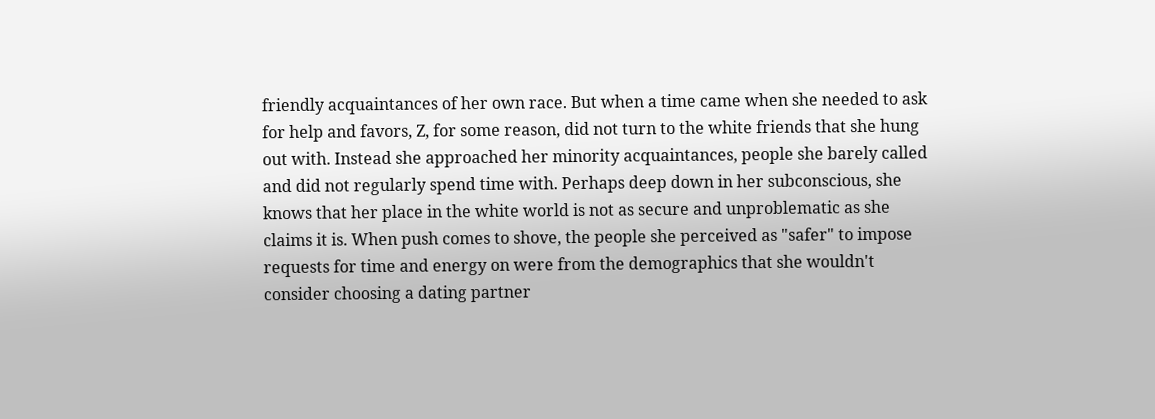friendly acquaintances of her own race. But when a time came when she needed to ask for help and favors, Z, for some reason, did not turn to the white friends that she hung out with. Instead she approached her minority acquaintances, people she barely called and did not regularly spend time with. Perhaps deep down in her subconscious, she knows that her place in the white world is not as secure and unproblematic as she claims it is. When push comes to shove, the people she perceived as "safer" to impose requests for time and energy on were from the demographics that she wouldn't consider choosing a dating partner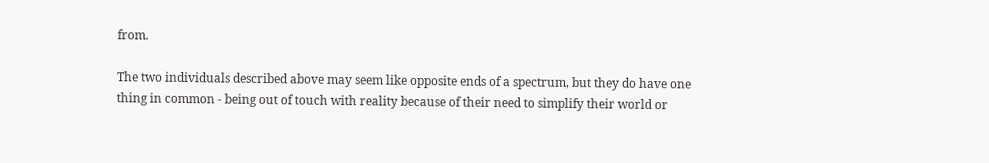from.

The two individuals described above may seem like opposite ends of a spectrum, but they do have one thing in common - being out of touch with reality because of their need to simplify their world or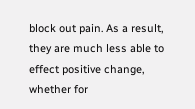block out pain. As a result, they are much less able to effect positive change, whether for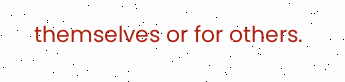themselves or for others.